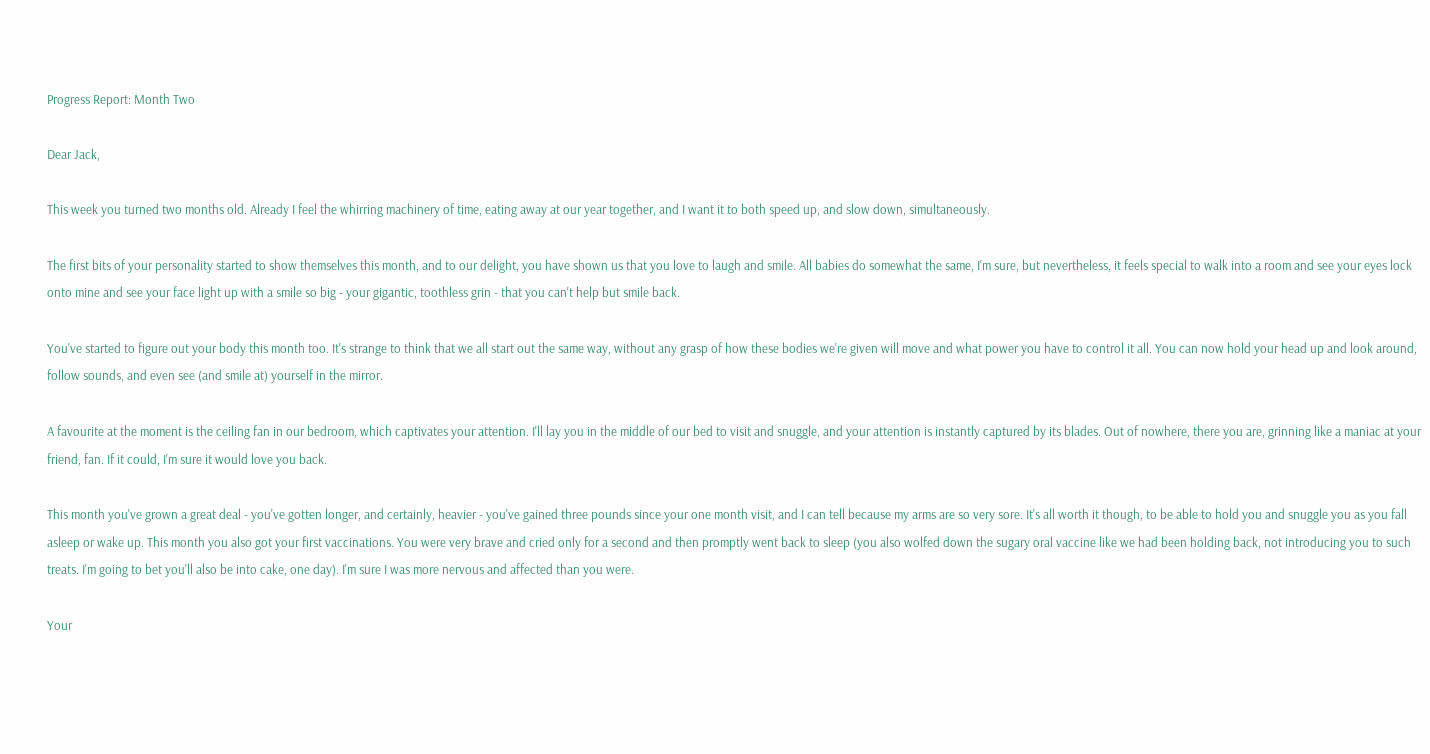Progress Report: Month Two

Dear Jack,

This week you turned two months old. Already I feel the whirring machinery of time, eating away at our year together, and I want it to both speed up, and slow down, simultaneously.

The first bits of your personality started to show themselves this month, and to our delight, you have shown us that you love to laugh and smile. All babies do somewhat the same, I'm sure, but nevertheless, it feels special to walk into a room and see your eyes lock onto mine and see your face light up with a smile so big - your gigantic, toothless grin - that you can't help but smile back.

You've started to figure out your body this month too. It's strange to think that we all start out the same way, without any grasp of how these bodies we're given will move and what power you have to control it all. You can now hold your head up and look around, follow sounds, and even see (and smile at) yourself in the mirror.

A favourite at the moment is the ceiling fan in our bedroom, which captivates your attention. I'll lay you in the middle of our bed to visit and snuggle, and your attention is instantly captured by its blades. Out of nowhere, there you are, grinning like a maniac at your friend, fan. If it could, I'm sure it would love you back.

This month you've grown a great deal - you've gotten longer, and certainly, heavier - you've gained three pounds since your one month visit, and I can tell because my arms are so very sore. It's all worth it though, to be able to hold you and snuggle you as you fall asleep or wake up. This month you also got your first vaccinations. You were very brave and cried only for a second and then promptly went back to sleep (you also wolfed down the sugary oral vaccine like we had been holding back, not introducing you to such treats. I'm going to bet you'll also be into cake, one day). I'm sure I was more nervous and affected than you were.

Your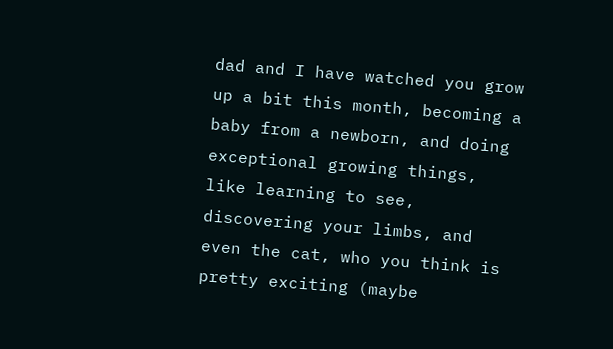dad and I have watched you grow up a bit this month, becoming a baby from a newborn, and doing exceptional growing things, like learning to see, discovering your limbs, and even the cat, who you think is pretty exciting (maybe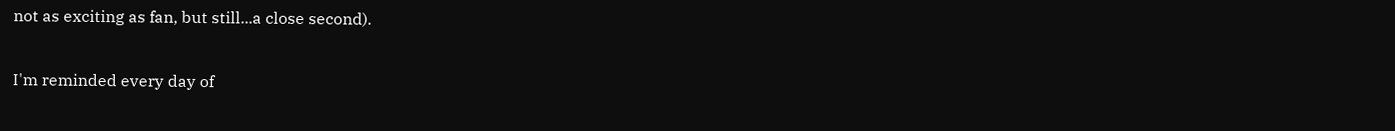not as exciting as fan, but still...a close second).

I'm reminded every day of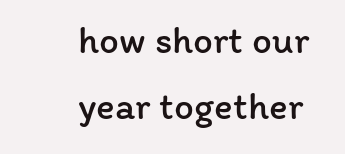how short our year together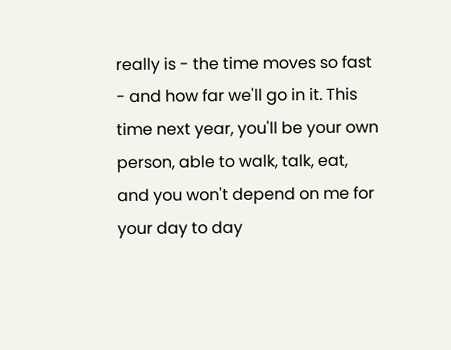really is - the time moves so fast - and how far we'll go in it. This time next year, you'll be your own person, able to walk, talk, eat, and you won't depend on me for your day to day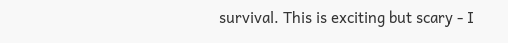survival. This is exciting but scary - I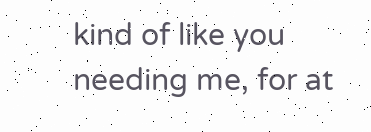kind of like you needing me, for at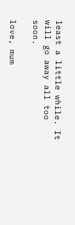least a little while. It will go away all too soon.

love, mum